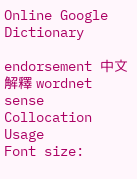Online Google Dictionary

endorsement 中文解釋 wordnet sense Collocation Usage
Font size: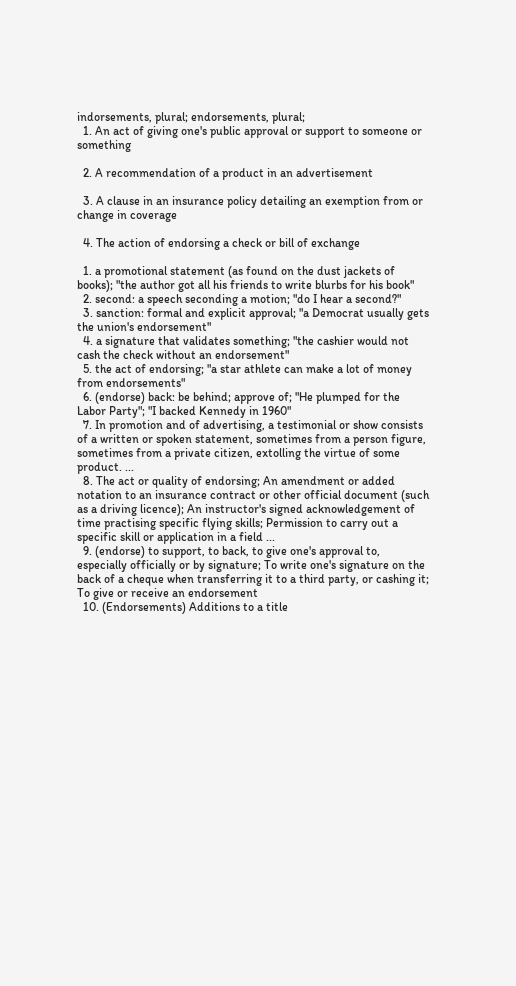indorsements, plural; endorsements, plural;
  1. An act of giving one's public approval or support to someone or something

  2. A recommendation of a product in an advertisement

  3. A clause in an insurance policy detailing an exemption from or change in coverage

  4. The action of endorsing a check or bill of exchange

  1. a promotional statement (as found on the dust jackets of books); "the author got all his friends to write blurbs for his book"
  2. second: a speech seconding a motion; "do I hear a second?"
  3. sanction: formal and explicit approval; "a Democrat usually gets the union's endorsement"
  4. a signature that validates something; "the cashier would not cash the check without an endorsement"
  5. the act of endorsing; "a star athlete can make a lot of money from endorsements"
  6. (endorse) back: be behind; approve of; "He plumped for the Labor Party"; "I backed Kennedy in 1960"
  7. In promotion and of advertising, a testimonial or show consists of a written or spoken statement, sometimes from a person figure, sometimes from a private citizen, extolling the virtue of some product. ...
  8. The act or quality of endorsing; An amendment or added notation to an insurance contract or other official document (such as a driving licence); An instructor's signed acknowledgement of time practising specific flying skills; Permission to carry out a specific skill or application in a field ...
  9. (endorse) to support, to back, to give one's approval to, especially officially or by signature; To write one's signature on the back of a cheque when transferring it to a third party, or cashing it; To give or receive an endorsement
  10. (Endorsements) Additions to a title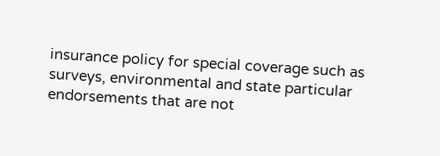insurance policy for special coverage such as surveys, environmental and state particular endorsements that are not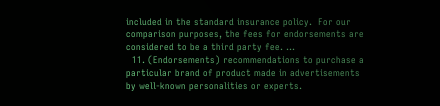included in the standard insurance policy.  For our comparison purposes, the fees for endorsements are considered to be a third party fee. ...
  11. (Endorsements) recommendations to purchase a particular brand of product made in advertisements by well-known personalities or experts.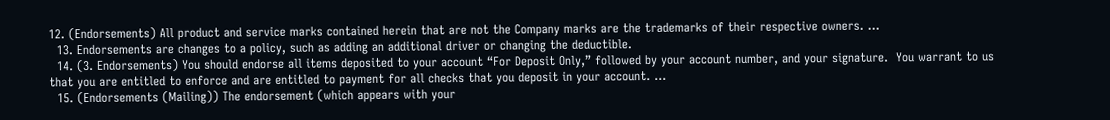12. (Endorsements) All product and service marks contained herein that are not the Company marks are the trademarks of their respective owners. ...
  13. Endorsements are changes to a policy, such as adding an additional driver or changing the deductible.
  14. (3. Endorsements) You should endorse all items deposited to your account “For Deposit Only,” followed by your account number, and your signature.  You warrant to us that you are entitled to enforce and are entitled to payment for all checks that you deposit in your account. ...
  15. (Endorsements (Mailing)) The endorsement (which appears with your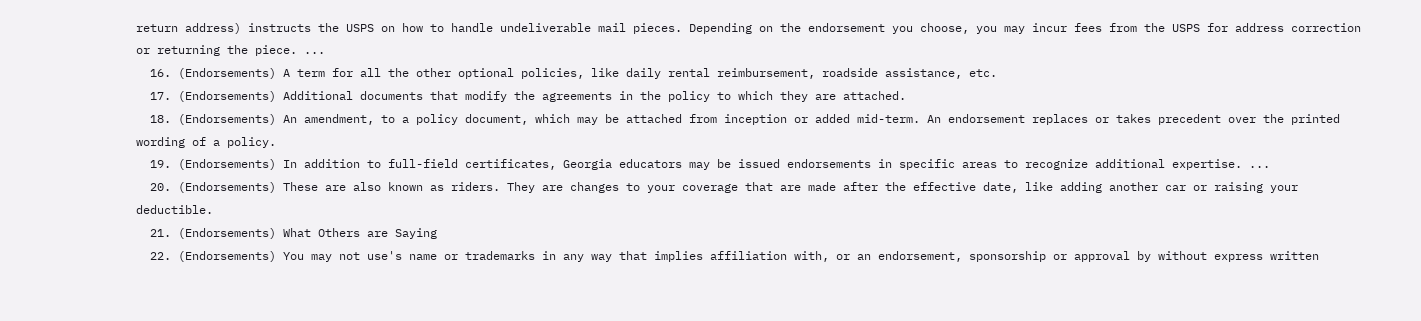return address) instructs the USPS on how to handle undeliverable mail pieces. Depending on the endorsement you choose, you may incur fees from the USPS for address correction or returning the piece. ...
  16. (Endorsements) A term for all the other optional policies, like daily rental reimbursement, roadside assistance, etc.
  17. (Endorsements) Additional documents that modify the agreements in the policy to which they are attached.
  18. (Endorsements) An amendment, to a policy document, which may be attached from inception or added mid-term. An endorsement replaces or takes precedent over the printed wording of a policy.
  19. (Endorsements) In addition to full-field certificates, Georgia educators may be issued endorsements in specific areas to recognize additional expertise. ...
  20. (Endorsements) These are also known as riders. They are changes to your coverage that are made after the effective date, like adding another car or raising your deductible.
  21. (Endorsements) What Others are Saying
  22. (Endorsements) You may not use's name or trademarks in any way that implies affiliation with, or an endorsement, sponsorship or approval by without express written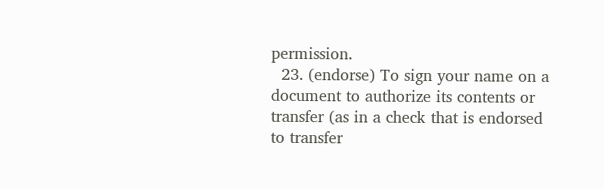permission.
  23. (endorse) To sign your name on a document to authorize its contents or transfer (as in a check that is endorsed to transfer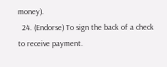money).
  24. (Endorse) To sign the back of a check to receive payment.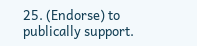25. (Endorse) to publically support.